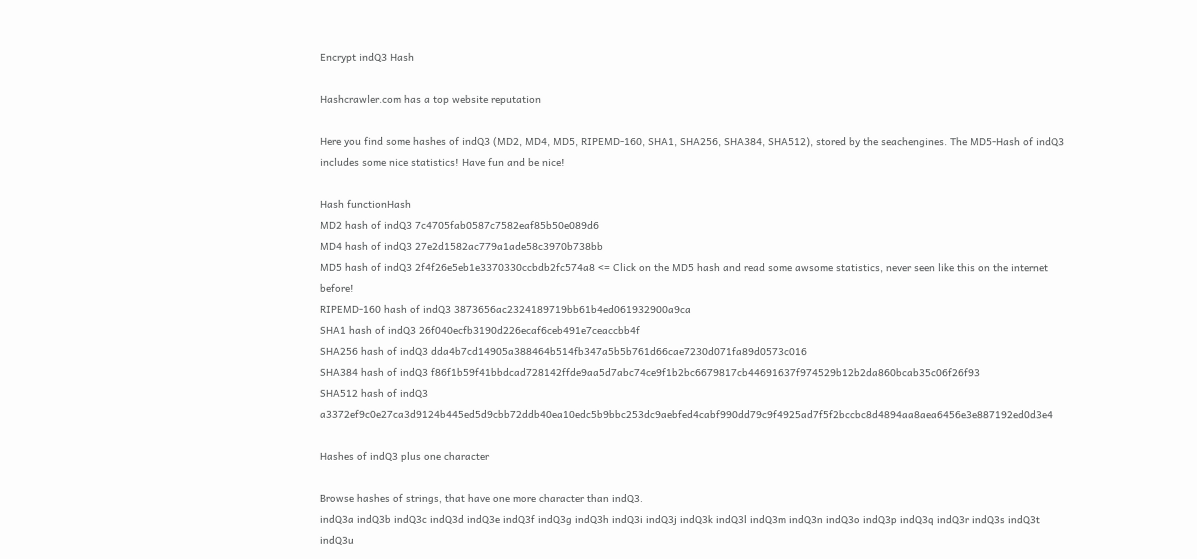Encrypt indQ3 Hash

Hashcrawler.com has a top website reputation

Here you find some hashes of indQ3 (MD2, MD4, MD5, RIPEMD-160, SHA1, SHA256, SHA384, SHA512), stored by the seachengines. The MD5-Hash of indQ3 includes some nice statistics! Have fun and be nice!

Hash functionHash
MD2 hash of indQ3 7c4705fab0587c7582eaf85b50e089d6
MD4 hash of indQ3 27e2d1582ac779a1ade58c3970b738bb
MD5 hash of indQ3 2f4f26e5eb1e3370330ccbdb2fc574a8 <= Click on the MD5 hash and read some awsome statistics, never seen like this on the internet before!
RIPEMD-160 hash of indQ3 3873656ac2324189719bb61b4ed061932900a9ca
SHA1 hash of indQ3 26f040ecfb3190d226ecaf6ceb491e7ceaccbb4f
SHA256 hash of indQ3 dda4b7cd14905a388464b514fb347a5b5b761d66cae7230d071fa89d0573c016
SHA384 hash of indQ3 f86f1b59f41bbdcad728142ffde9aa5d7abc74ce9f1b2bc6679817cb44691637f974529b12b2da860bcab35c06f26f93
SHA512 hash of indQ3 a3372ef9c0e27ca3d9124b445ed5d9cbb72ddb40ea10edc5b9bbc253dc9aebfed4cabf990dd79c9f4925ad7f5f2bccbc8d4894aa8aea6456e3e887192ed0d3e4

Hashes of indQ3 plus one character

Browse hashes of strings, that have one more character than indQ3.
indQ3a indQ3b indQ3c indQ3d indQ3e indQ3f indQ3g indQ3h indQ3i indQ3j indQ3k indQ3l indQ3m indQ3n indQ3o indQ3p indQ3q indQ3r indQ3s indQ3t indQ3u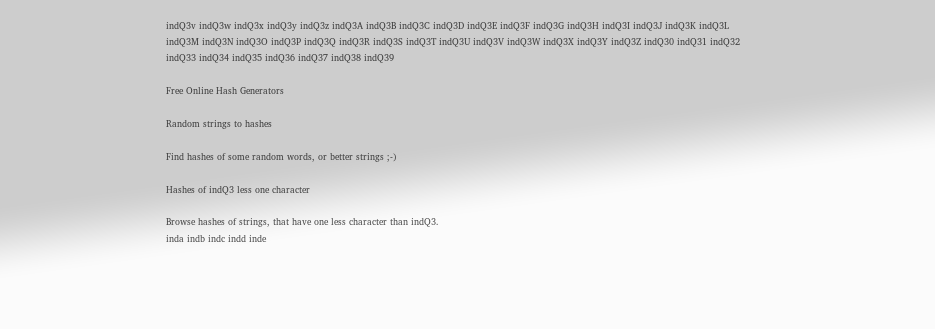indQ3v indQ3w indQ3x indQ3y indQ3z indQ3A indQ3B indQ3C indQ3D indQ3E indQ3F indQ3G indQ3H indQ3I indQ3J indQ3K indQ3L indQ3M indQ3N indQ3O indQ3P indQ3Q indQ3R indQ3S indQ3T indQ3U indQ3V indQ3W indQ3X indQ3Y indQ3Z indQ30 indQ31 indQ32 indQ33 indQ34 indQ35 indQ36 indQ37 indQ38 indQ39

Free Online Hash Generators

Random strings to hashes

Find hashes of some random words, or better strings ;-)

Hashes of indQ3 less one character

Browse hashes of strings, that have one less character than indQ3.
inda indb indc indd inde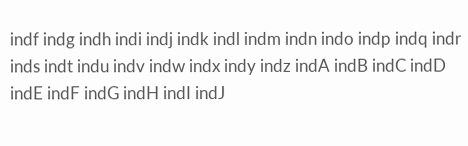indf indg indh indi indj indk indl indm indn indo indp indq indr inds indt indu indv indw indx indy indz indA indB indC indD indE indF indG indH indI indJ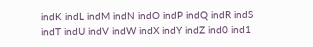indK indL indM indN indO indP indQ indR indS indT indU indV indW indX indY indZ ind0 ind1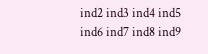ind2 ind3 ind4 ind5 ind6 ind7 ind8 ind9